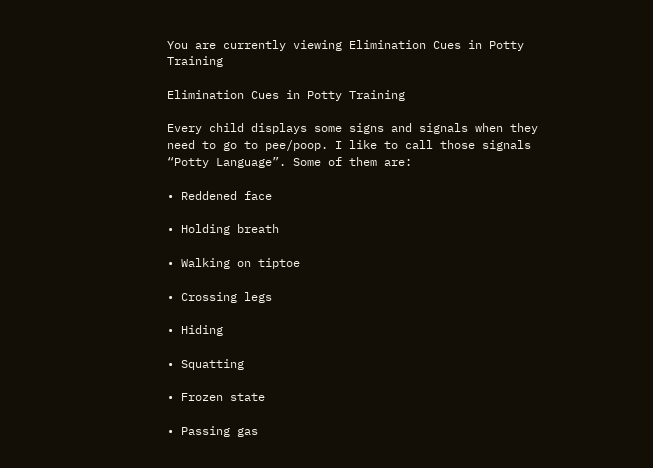You are currently viewing Elimination Cues in Potty Training

Elimination Cues in Potty Training

Every child displays some signs and signals when they need to go to pee/poop. I like to call those signals “Potty Language”. Some of them are:

• Reddened face

• Holding breath

• Walking on tiptoe

• Crossing legs

• Hiding

• Squatting

• Frozen state

• Passing gas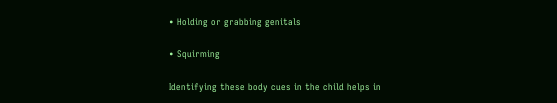• Holding or grabbing genitals

• Squirming

Identifying these body cues in the child helps in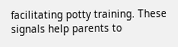facilitating potty training. These signals help parents to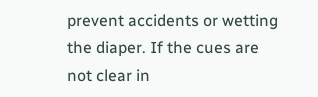prevent accidents or wetting the diaper. If the cues are not clear in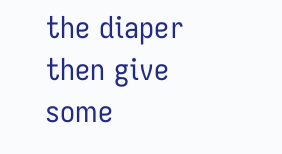the diaper then give some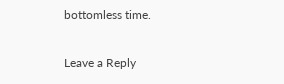bottomless time.

Leave a Reply